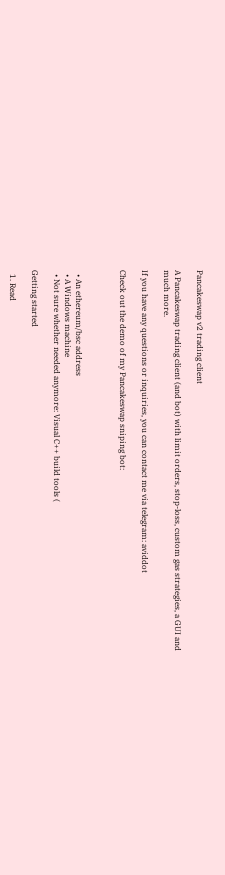Pancakeswap v2 trading client

A Pancakeswap trading client (and bot) with limit orders, stop-loss, custom gas strategies, a GUI and much more.

If you have any questions or inquiries, you can contact me via telegram: aviddot

Check out the demo of my Pancakeswap sniping bot:



  • An ethereum/bsc address
  • A Windows machine
  • Not sure whether needed anymore: Visual C++ build tools (

Getting started

  1. Read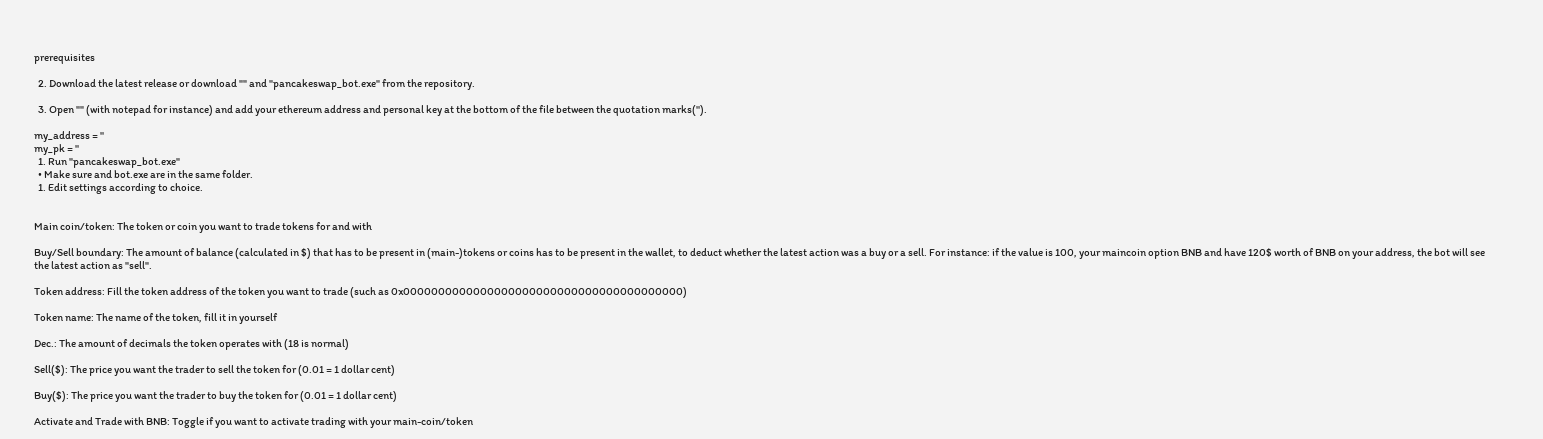prerequisites

  2. Download the latest release or download "" and "pancakeswap_bot.exe" from the repository.

  3. Open "" (with notepad for instance) and add your ethereum address and personal key at the bottom of the file between the quotation marks('').

my_address = ''
my_pk = ''
  1. Run "pancakeswap_bot.exe"
  • Make sure and bot.exe are in the same folder.
  1. Edit settings according to choice.


Main coin/token: The token or coin you want to trade tokens for and with

Buy/Sell boundary: The amount of balance (calculated in $) that has to be present in (main-)tokens or coins has to be present in the wallet, to deduct whether the latest action was a buy or a sell. For instance: if the value is 100, your maincoin option BNB and have 120$ worth of BNB on your address, the bot will see the latest action as "sell".

Token address: Fill the token address of the token you want to trade (such as 0x0000000000000000000000000000000000000000)

Token name: The name of the token, fill it in yourself

Dec.: The amount of decimals the token operates with (18 is normal)

Sell($): The price you want the trader to sell the token for (0.01 = 1 dollar cent)

Buy($): The price you want the trader to buy the token for (0.01 = 1 dollar cent)

Activate and Trade with BNB: Toggle if you want to activate trading with your main-coin/token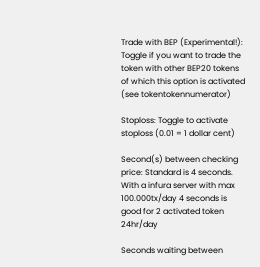Trade with BEP (Experimental!): Toggle if you want to trade the token with other BEP20 tokens of which this option is activated (see tokentokennumerator)

Stoploss: Toggle to activate stoploss (0.01 = 1 dollar cent)

Second(s) between checking price: Standard is 4 seconds. With a infura server with max 100.000tx/day 4 seconds is good for 2 activated token 24hr/day

Seconds waiting between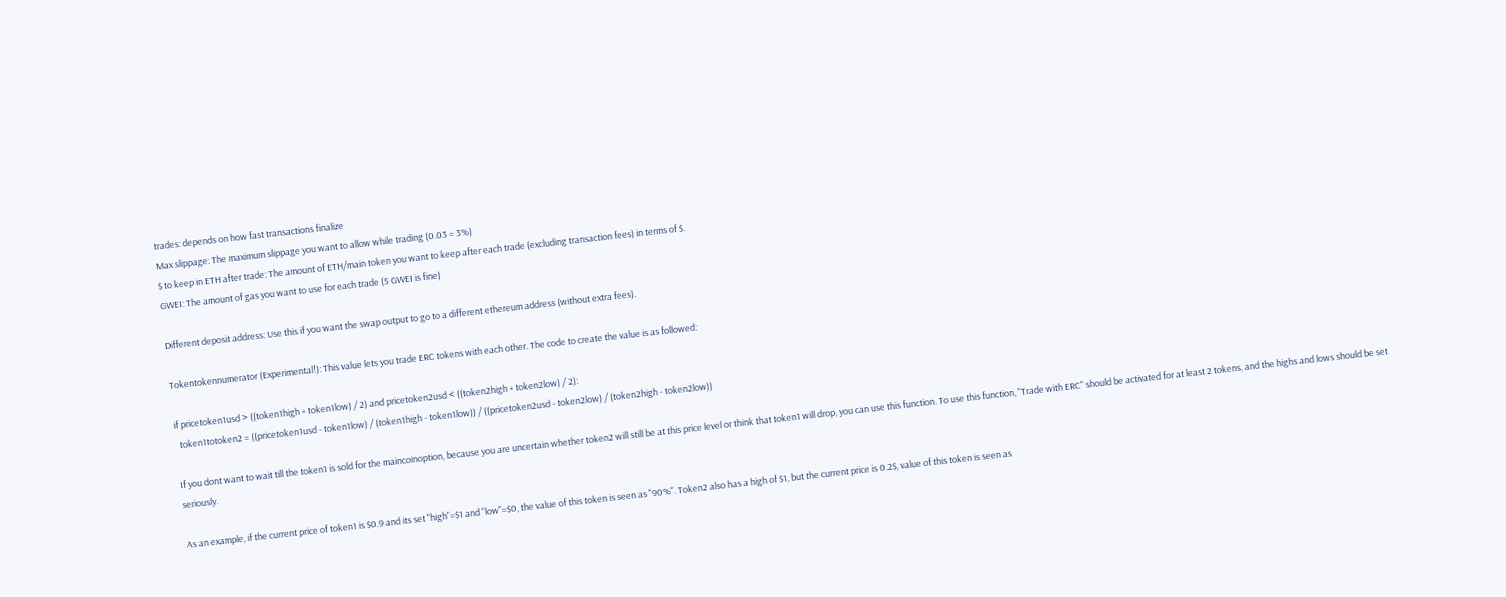trades: depends on how fast transactions finalize
Max slippage: The maximum slippage you want to allow while trading (0.03 = 3%)
$ to keep in ETH after trade: The amount of ETH/main token you want to keep after each trade (excluding transaction fees) in terms of $.
GWEI: The amount of gas you want to use for each trade (5 GWEI is fine)

Different deposit address: Use this if you want the swap output to go to a different ethereum address (without extra fees).

Tokentokennumerator (Experimental!): This value lets you trade ERC tokens with each other. The code to create the value is as followed:

if pricetoken1usd > ((token1high + token1low) / 2) and pricetoken2usd < ((token2high + token2low) / 2):
  token1totoken2 = ((pricetoken1usd - token1low) / (token1high - token1low)) / ((pricetoken2usd - token2low) / (token2high - token2low))

If you dont want to wait till the token1 is sold for the maincoinoption, because you are uncertain whether token2 will still be at this price level or think that token1 will drop, you can use this function. To use this function, "Trade with ERC" should be activated for at least 2 tokens, and the highs and lows should be set seriously.

As an example, if the current price of token1 is $0.9 and its set "high"=$1 and "low"=$0, the value of this token is seen as "90%". Token2 also has a high of $1, but the current price is 0.2$, value of this token is seen as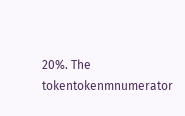20%. The tokentokenmnumerator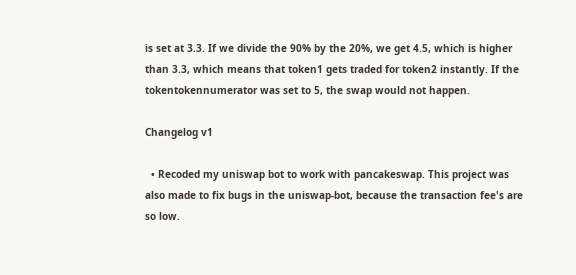is set at 3.3. If we divide the 90% by the 20%, we get 4.5, which is higher than 3.3, which means that token1 gets traded for token2 instantly. If the tokentokennumerator was set to 5, the swap would not happen.

Changelog v1

  • Recoded my uniswap bot to work with pancakeswap. This project was also made to fix bugs in the uniswap-bot, because the transaction fee's are so low.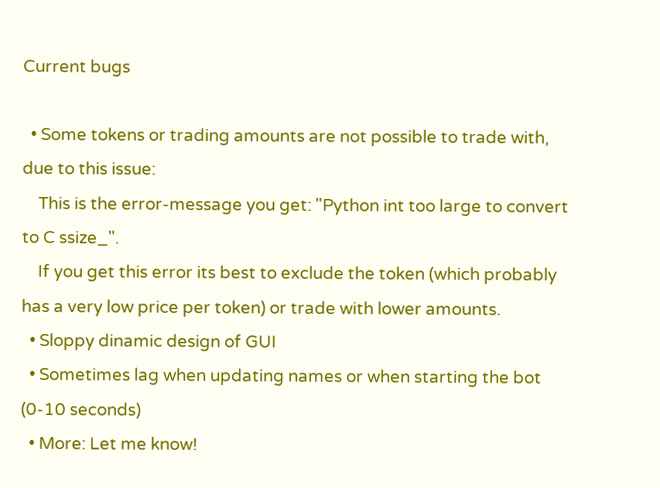Current bugs

  • Some tokens or trading amounts are not possible to trade with, due to this issue:
    This is the error-message you get: "Python int too large to convert to C ssize_".
    If you get this error its best to exclude the token (which probably has a very low price per token) or trade with lower amounts.
  • Sloppy dinamic design of GUI
  • Sometimes lag when updating names or when starting the bot (0-10 seconds)
  • More: Let me know!